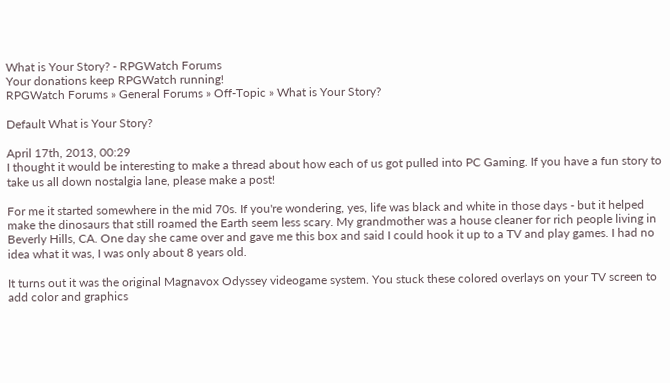What is Your Story? - RPGWatch Forums
Your donations keep RPGWatch running!
RPGWatch Forums » General Forums » Off-Topic » What is Your Story?

Default What is Your Story?

April 17th, 2013, 00:29
I thought it would be interesting to make a thread about how each of us got pulled into PC Gaming. If you have a fun story to take us all down nostalgia lane, please make a post!

For me it started somewhere in the mid 70s. If you're wondering, yes, life was black and white in those days - but it helped make the dinosaurs that still roamed the Earth seem less scary. My grandmother was a house cleaner for rich people living in Beverly Hills, CA. One day she came over and gave me this box and said I could hook it up to a TV and play games. I had no idea what it was, I was only about 8 years old.

It turns out it was the original Magnavox Odyssey videogame system. You stuck these colored overlays on your TV screen to add color and graphics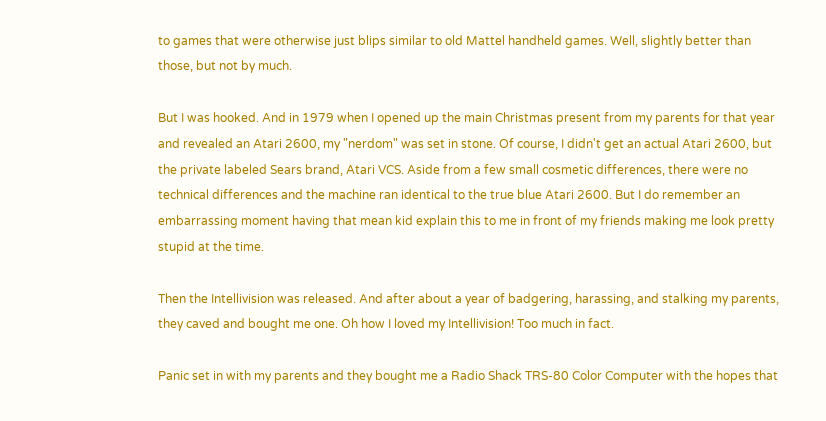to games that were otherwise just blips similar to old Mattel handheld games. Well, slightly better than those, but not by much.

But I was hooked. And in 1979 when I opened up the main Christmas present from my parents for that year and revealed an Atari 2600, my "nerdom" was set in stone. Of course, I didn't get an actual Atari 2600, but the private labeled Sears brand, Atari VCS. Aside from a few small cosmetic differences, there were no technical differences and the machine ran identical to the true blue Atari 2600. But I do remember an embarrassing moment having that mean kid explain this to me in front of my friends making me look pretty stupid at the time.

Then the Intellivision was released. And after about a year of badgering, harassing, and stalking my parents, they caved and bought me one. Oh how I loved my Intellivision! Too much in fact.

Panic set in with my parents and they bought me a Radio Shack TRS-80 Color Computer with the hopes that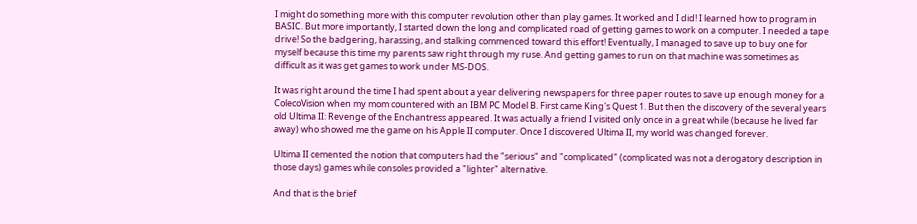I might do something more with this computer revolution other than play games. It worked and I did! I learned how to program in BASIC. But more importantly, I started down the long and complicated road of getting games to work on a computer. I needed a tape drive! So the badgering, harassing, and stalking commenced toward this effort! Eventually, I managed to save up to buy one for myself because this time my parents saw right through my ruse. And getting games to run on that machine was sometimes as difficult as it was get games to work under MS-DOS.

It was right around the time I had spent about a year delivering newspapers for three paper routes to save up enough money for a ColecoVision when my mom countered with an IBM PC Model B. First came King's Quest 1. But then the discovery of the several years old Ultima II: Revenge of the Enchantress appeared. It was actually a friend I visited only once in a great while (because he lived far away) who showed me the game on his Apple II computer. Once I discovered Ultima II, my world was changed forever.

Ultima II cemented the notion that computers had the "serious" and "complicated" (complicated was not a derogatory description in those days) games while consoles provided a "lighter" alternative.

And that is the brief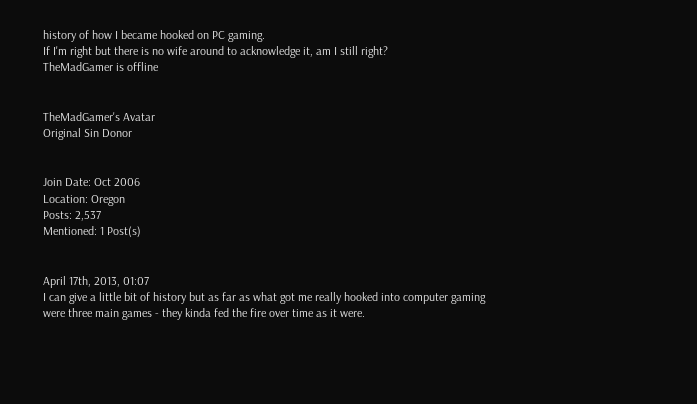history of how I became hooked on PC gaming.
If I'm right but there is no wife around to acknowledge it, am I still right?
TheMadGamer is offline


TheMadGamer's Avatar
Original Sin Donor


Join Date: Oct 2006
Location: Oregon
Posts: 2,537
Mentioned: 1 Post(s)


April 17th, 2013, 01:07
I can give a little bit of history but as far as what got me really hooked into computer gaming were three main games - they kinda fed the fire over time as it were.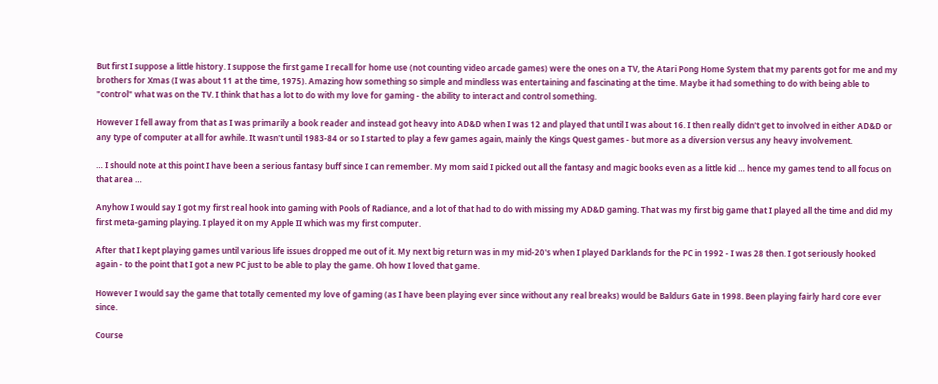But first I suppose a little history. I suppose the first game I recall for home use (not counting video arcade games) were the ones on a TV, the Atari Pong Home System that my parents got for me and my brothers for Xmas (I was about 11 at the time, 1975). Amazing how something so simple and mindless was entertaining and fascinating at the time. Maybe it had something to do with being able to "control" what was on the TV. I think that has a lot to do with my love for gaming - the ability to interact and control something.

However I fell away from that as I was primarily a book reader and instead got heavy into AD&D when I was 12 and played that until I was about 16. I then really didn't get to involved in either AD&D or any type of computer at all for awhile. It wasn't until 1983-84 or so I started to play a few games again, mainly the Kings Quest games - but more as a diversion versus any heavy involvement.

… I should note at this point I have been a serious fantasy buff since I can remember. My mom said I picked out all the fantasy and magic books even as a little kid … hence my games tend to all focus on that area …

Anyhow I would say I got my first real hook into gaming with Pools of Radiance, and a lot of that had to do with missing my AD&D gaming. That was my first big game that I played all the time and did my first meta-gaming playing. I played it on my Apple II which was my first computer.

After that I kept playing games until various life issues dropped me out of it. My next big return was in my mid-20's when I played Darklands for the PC in 1992 - I was 28 then. I got seriously hooked again - to the point that I got a new PC just to be able to play the game. Oh how I loved that game.

However I would say the game that totally cemented my love of gaming (as I have been playing ever since without any real breaks) would be Baldurs Gate in 1998. Been playing fairly hard core ever since.

Course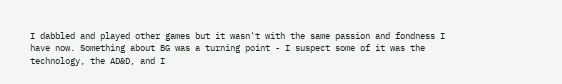I dabbled and played other games but it wasn't with the same passion and fondness I have now. Something about BG was a turning point - I suspect some of it was the technology, the AD&D, and I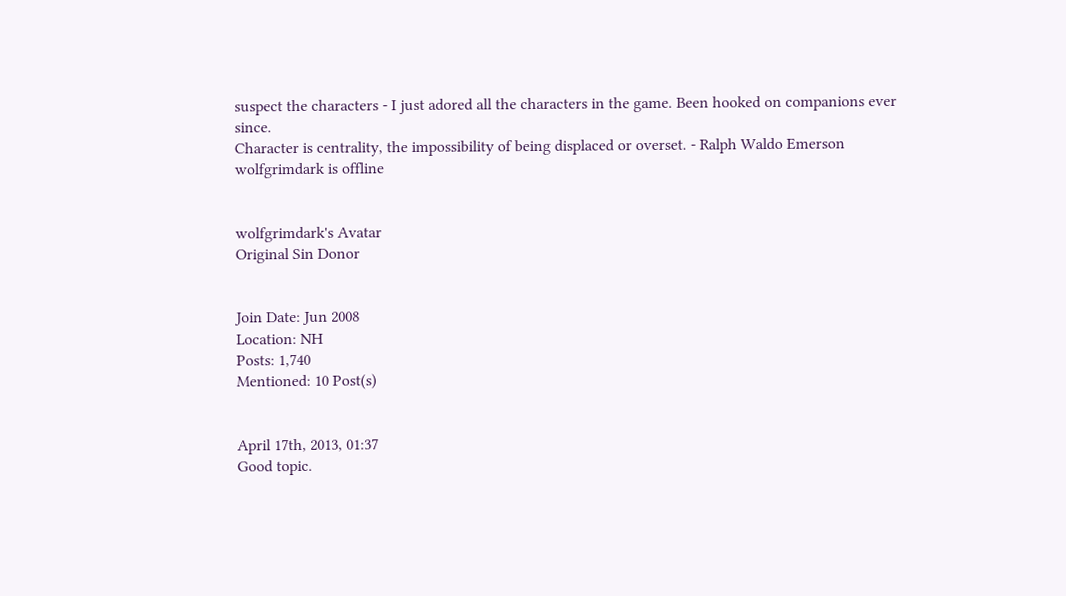suspect the characters - I just adored all the characters in the game. Been hooked on companions ever since.
Character is centrality, the impossibility of being displaced or overset. - Ralph Waldo Emerson
wolfgrimdark is offline


wolfgrimdark's Avatar
Original Sin Donor


Join Date: Jun 2008
Location: NH
Posts: 1,740
Mentioned: 10 Post(s)


April 17th, 2013, 01:37
Good topic.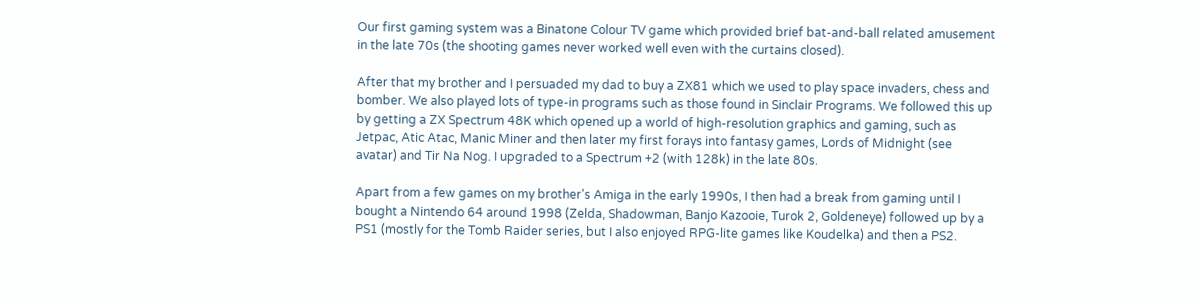Our first gaming system was a Binatone Colour TV game which provided brief bat-and-ball related amusement in the late 70s (the shooting games never worked well even with the curtains closed).

After that my brother and I persuaded my dad to buy a ZX81 which we used to play space invaders, chess and bomber. We also played lots of type-in programs such as those found in Sinclair Programs. We followed this up by getting a ZX Spectrum 48K which opened up a world of high-resolution graphics and gaming, such as Jetpac, Atic Atac, Manic Miner and then later my first forays into fantasy games, Lords of Midnight (see avatar) and Tir Na Nog. I upgraded to a Spectrum +2 (with 128k) in the late 80s.

Apart from a few games on my brother's Amiga in the early 1990s, I then had a break from gaming until I bought a Nintendo 64 around 1998 (Zelda, Shadowman, Banjo Kazooie, Turok 2, Goldeneye) followed up by a PS1 (mostly for the Tomb Raider series, but I also enjoyed RPG-lite games like Koudelka) and then a PS2.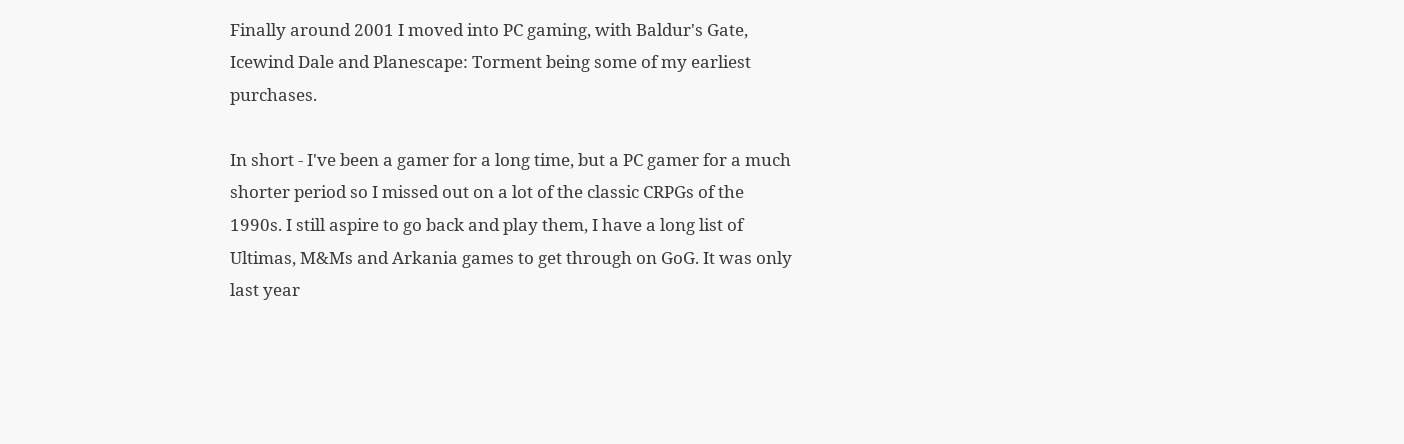Finally around 2001 I moved into PC gaming, with Baldur's Gate, Icewind Dale and Planescape: Torment being some of my earliest purchases.

In short - I've been a gamer for a long time, but a PC gamer for a much shorter period so I missed out on a lot of the classic CRPGs of the 1990s. I still aspire to go back and play them, I have a long list of Ultimas, M&Ms and Arkania games to get through on GoG. It was only last year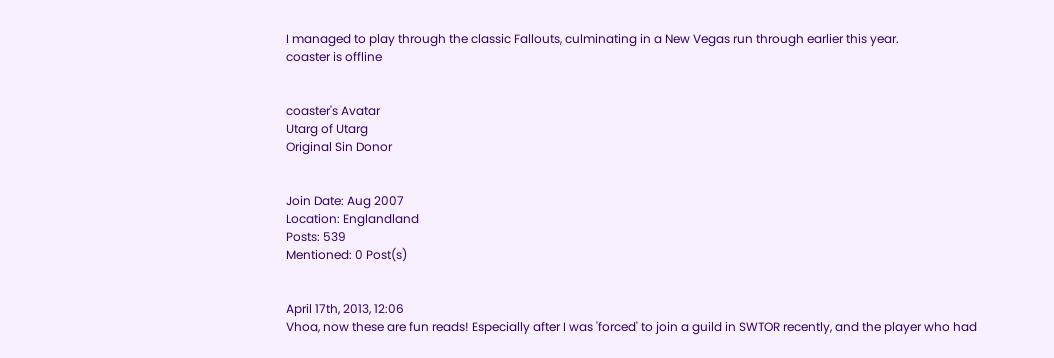I managed to play through the classic Fallouts, culminating in a New Vegas run through earlier this year.
coaster is offline


coaster's Avatar
Utarg of Utarg
Original Sin Donor


Join Date: Aug 2007
Location: Englandland
Posts: 539
Mentioned: 0 Post(s)


April 17th, 2013, 12:06
Vhoa, now these are fun reads! Especially after I was 'forced' to join a guild in SWTOR recently, and the player who had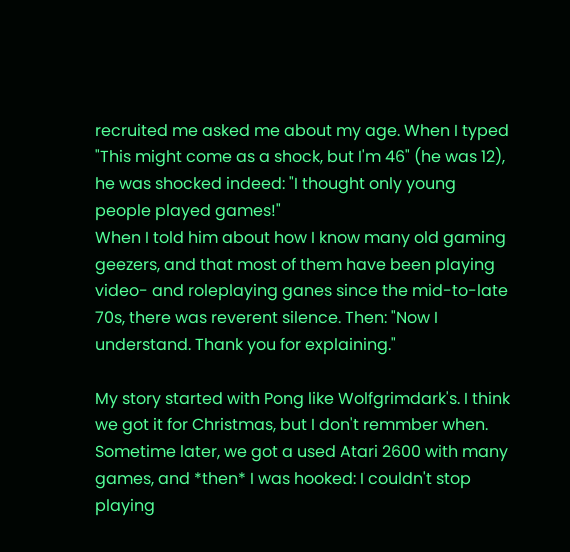recruited me asked me about my age. When I typed "This might come as a shock, but I'm 46" (he was 12), he was shocked indeed: "I thought only young people played games!"
When I told him about how I know many old gaming geezers, and that most of them have been playing video- and roleplaying ganes since the mid-to-late 70s, there was reverent silence. Then: "Now I understand. Thank you for explaining."

My story started with Pong like Wolfgrimdark's. I think we got it for Christmas, but I don't remmber when. Sometime later, we got a used Atari 2600 with many games, and *then* I was hooked: I couldn't stop playing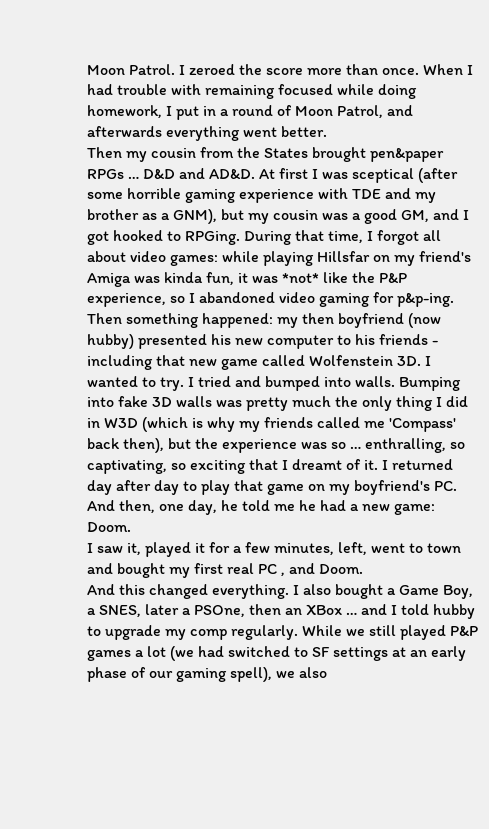Moon Patrol. I zeroed the score more than once. When I had trouble with remaining focused while doing homework, I put in a round of Moon Patrol, and afterwards everything went better.
Then my cousin from the States brought pen&paper RPGs … D&D and AD&D. At first I was sceptical (after some horrible gaming experience with TDE and my brother as a GNM), but my cousin was a good GM, and I got hooked to RPGing. During that time, I forgot all about video games: while playing Hillsfar on my friend's Amiga was kinda fun, it was *not* like the P&P experience, so I abandoned video gaming for p&p-ing.
Then something happened: my then boyfriend (now hubby) presented his new computer to his friends - including that new game called Wolfenstein 3D. I wanted to try. I tried and bumped into walls. Bumping into fake 3D walls was pretty much the only thing I did in W3D (which is why my friends called me 'Compass' back then), but the experience was so … enthralling, so captivating, so exciting that I dreamt of it. I returned day after day to play that game on my boyfriend's PC. And then, one day, he told me he had a new game: Doom.
I saw it, played it for a few minutes, left, went to town and bought my first real PC , and Doom.
And this changed everything. I also bought a Game Boy, a SNES, later a PSOne, then an XBox … and I told hubby to upgrade my comp regularly. While we still played P&P games a lot (we had switched to SF settings at an early phase of our gaming spell), we also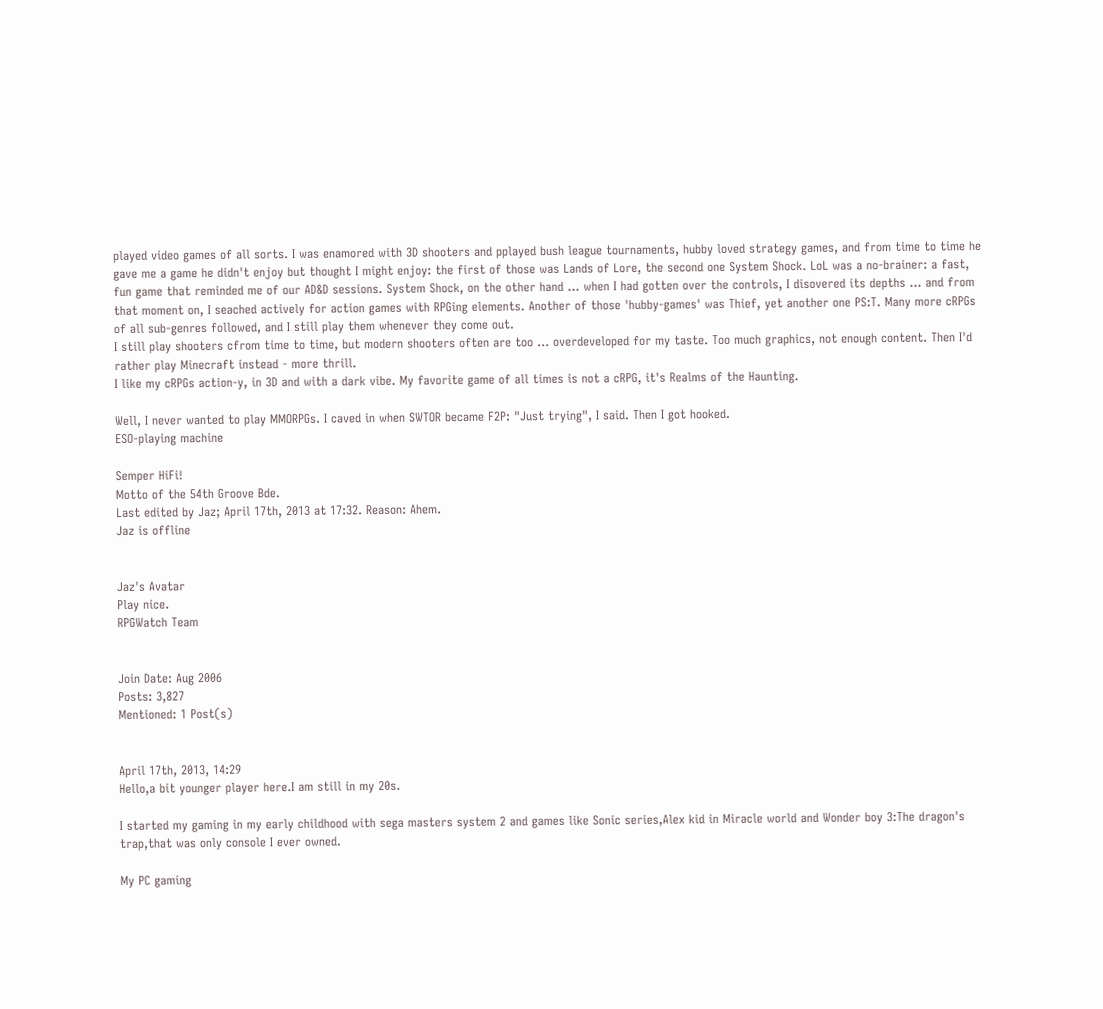played video games of all sorts. I was enamored with 3D shooters and pplayed bush league tournaments, hubby loved strategy games, and from time to time he gave me a game he didn't enjoy but thought I might enjoy: the first of those was Lands of Lore, the second one System Shock. LoL was a no-brainer: a fast, fun game that reminded me of our AD&D sessions. System Shock, on the other hand … when I had gotten over the controls, I disovered its depths … and from that moment on, I seached actively for action games with RPGing elements. Another of those 'hubby-games' was Thief, yet another one PS:T. Many more cRPGs of all sub-genres followed, and I still play them whenever they come out.
I still play shooters cfrom time to time, but modern shooters often are too … overdeveloped for my taste. Too much graphics, not enough content. Then I'd rather play Minecraft instead - more thrill.
I like my cRPGs action-y, in 3D and with a dark vibe. My favorite game of all times is not a cRPG, it's Realms of the Haunting.

Well, I never wanted to play MMORPGs. I caved in when SWTOR became F2P: "Just trying", I said. Then I got hooked.
ESO-playing machine

Semper HiFi!
Motto of the 54th Groove Bde.
Last edited by Jaz; April 17th, 2013 at 17:32. Reason: Ahem.
Jaz is offline


Jaz's Avatar
Play nice.
RPGWatch Team


Join Date: Aug 2006
Posts: 3,827
Mentioned: 1 Post(s)


April 17th, 2013, 14:29
Hello,a bit younger player here.I am still in my 20s.

I started my gaming in my early childhood with sega masters system 2 and games like Sonic series,Alex kid in Miracle world and Wonder boy 3:The dragon's trap,that was only console I ever owned.

My PC gaming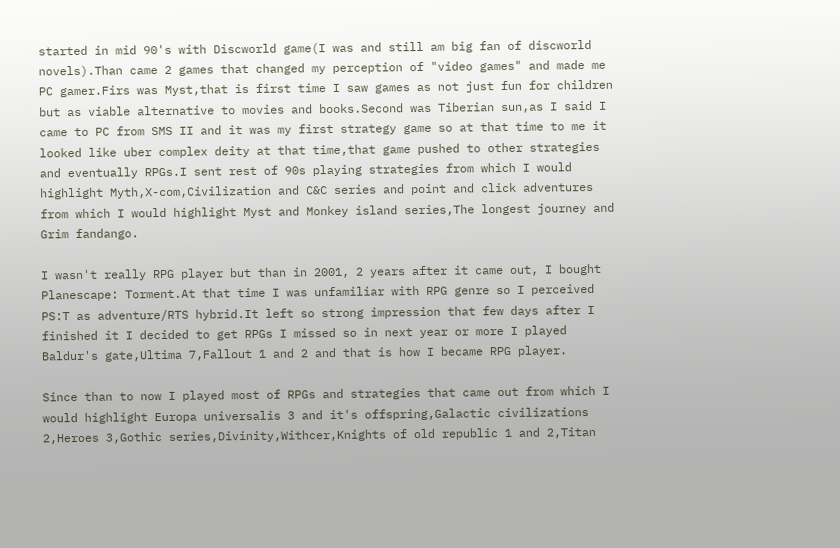started in mid 90's with Discworld game(I was and still am big fan of discworld novels).Than came 2 games that changed my perception of "video games" and made me PC gamer.Firs was Myst,that is first time I saw games as not just fun for children but as viable alternative to movies and books.Second was Tiberian sun,as I said I came to PC from SMS II and it was my first strategy game so at that time to me it looked like uber complex deity at that time,that game pushed to other strategies and eventually RPGs.I sent rest of 90s playing strategies from which I would highlight Myth,X-com,Civilization and C&C series and point and click adventures from which I would highlight Myst and Monkey island series,The longest journey and Grim fandango.

I wasn't really RPG player but than in 2001, 2 years after it came out, I bought Planescape: Torment.At that time I was unfamiliar with RPG genre so I perceived PS:T as adventure/RTS hybrid.It left so strong impression that few days after I finished it I decided to get RPGs I missed so in next year or more I played Baldur's gate,Ultima 7,Fallout 1 and 2 and that is how I became RPG player.

Since than to now I played most of RPGs and strategies that came out from which I would highlight Europa universalis 3 and it's offspring,Galactic civilizations 2,Heroes 3,Gothic series,Divinity,Withcer,Knights of old republic 1 and 2,Titan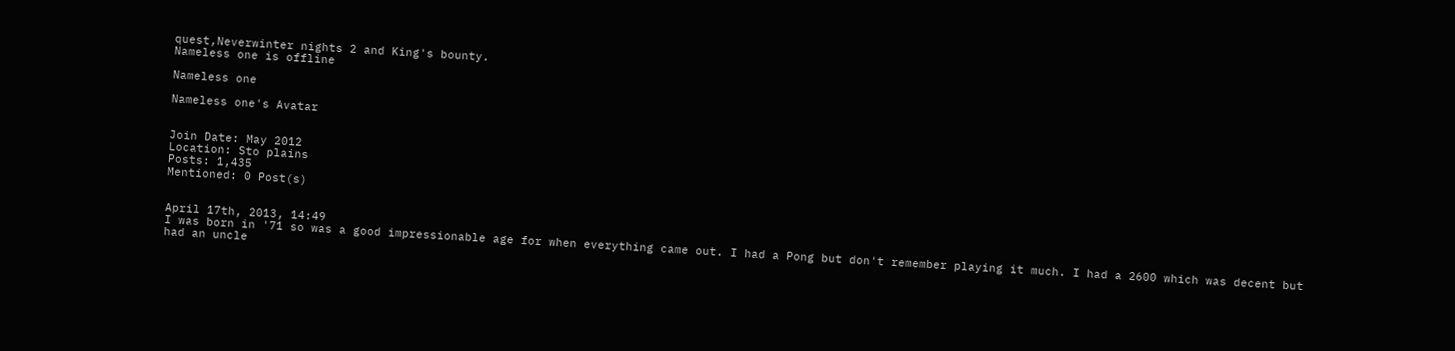quest,Neverwinter nights 2 and King's bounty.
Nameless one is offline

Nameless one

Nameless one's Avatar


Join Date: May 2012
Location: Sto plains
Posts: 1,435
Mentioned: 0 Post(s)


April 17th, 2013, 14:49
I was born in '71 so was a good impressionable age for when everything came out. I had a Pong but don't remember playing it much. I had a 2600 which was decent but had an uncle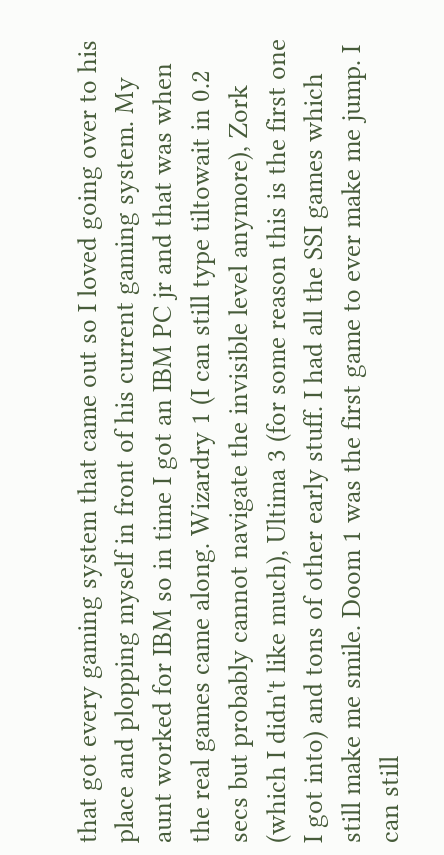that got every gaming system that came out so I loved going over to his place and plopping myself in front of his current gaming system. My aunt worked for IBM so in time I got an IBM PC jr and that was when the real games came along. Wizardry 1 (I can still type tiltowait in 0.2 secs but probably cannot navigate the invisible level anymore), Zork (which I didn't like much), Ultima 3 (for some reason this is the first one I got into) and tons of other early stuff. I had all the SSI games which still make me smile. Doom 1 was the first game to ever make me jump. I can still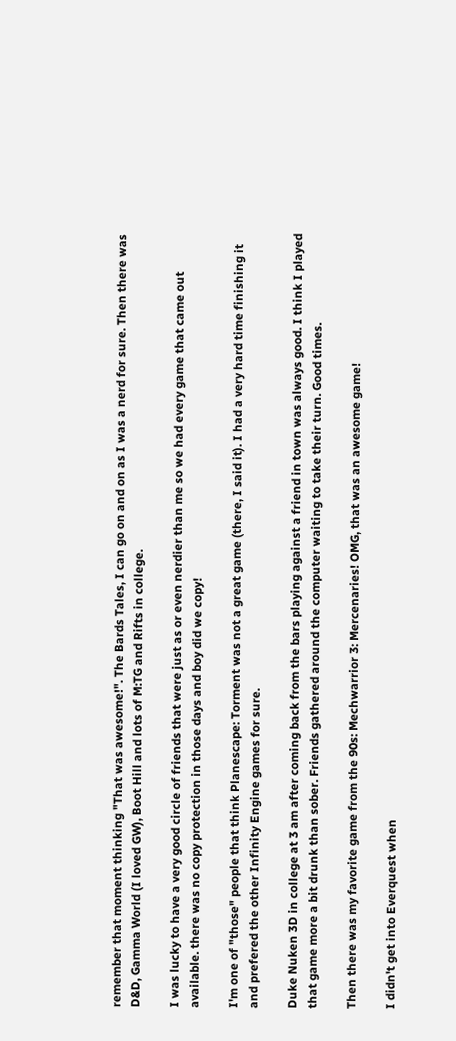remember that moment thinking "That was awesome!". The Bards Tales, I can go on and on as I was a nerd for sure. Then there was D&D, Gamma World (I loved GW), Boot Hill and lots of M:TG and Rifts in college.

I was lucky to have a very good circle of friends that were just as or even nerdier than me so we had every game that came out available. there was no copy protection in those days and boy did we copy!

I'm one of "those" people that think Planescape: Torment was not a great game (there, I said it). I had a very hard time finishing it and prefered the other Infinity Engine games for sure.

Duke Nuken 3D in college at 3 am after coming back from the bars playing against a friend in town was always good. I think I played that game more a bit drunk than sober. Friends gathered around the computer waiting to take their turn. Good times.

Then there was my favorite game from the 90s: Mechwarrior 3: Mercenaries! OMG, that was an awesome game!

I didn't get into Everquest when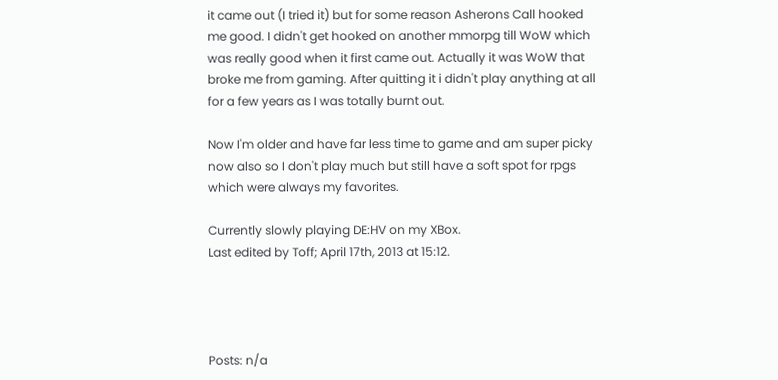it came out (I tried it) but for some reason Asherons Call hooked me good. I didn't get hooked on another mmorpg till WoW which was really good when it first came out. Actually it was WoW that broke me from gaming. After quitting it i didn't play anything at all for a few years as I was totally burnt out.

Now I'm older and have far less time to game and am super picky now also so I don't play much but still have a soft spot for rpgs which were always my favorites.

Currently slowly playing DE:HV on my XBox.
Last edited by Toff; April 17th, 2013 at 15:12.




Posts: n/a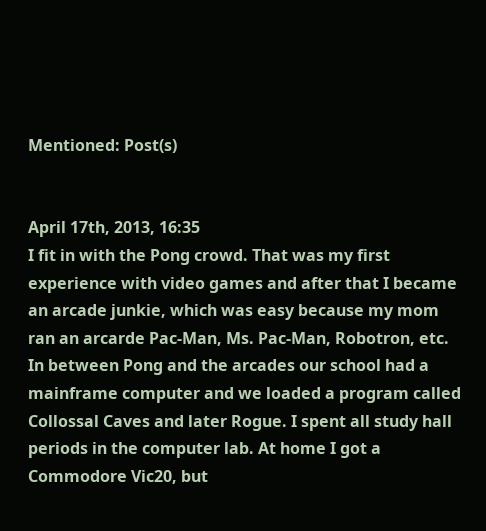Mentioned: Post(s)


April 17th, 2013, 16:35
I fit in with the Pong crowd. That was my first experience with video games and after that I became an arcade junkie, which was easy because my mom ran an arcarde Pac-Man, Ms. Pac-Man, Robotron, etc. In between Pong and the arcades our school had a mainframe computer and we loaded a program called Collossal Caves and later Rogue. I spent all study hall periods in the computer lab. At home I got a Commodore Vic20, but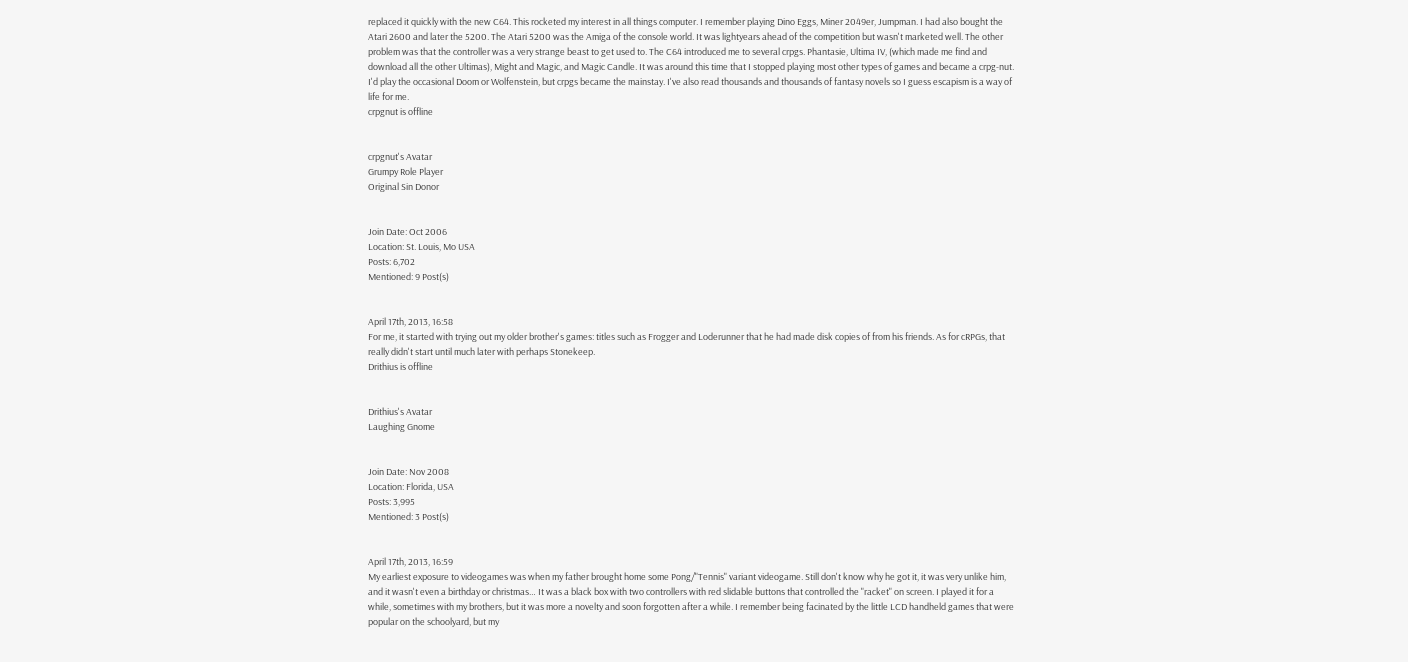replaced it quickly with the new C64. This rocketed my interest in all things computer. I remember playing Dino Eggs, Miner 2049er, Jumpman. I had also bought the Atari 2600 and later the 5200. The Atari 5200 was the Amiga of the console world. It was lightyears ahead of the competition but wasn't marketed well. The other problem was that the controller was a very strange beast to get used to. The C64 introduced me to several crpgs. Phantasie, Ultima IV, (which made me find and download all the other Ultimas), Might and Magic, and Magic Candle. It was around this time that I stopped playing most other types of games and became a crpg-nut. I'd play the occasional Doom or Wolfenstein, but crpgs became the mainstay. I've also read thousands and thousands of fantasy novels so I guess escapism is a way of life for me.
crpgnut is offline


crpgnut's Avatar
Grumpy Role Player
Original Sin Donor


Join Date: Oct 2006
Location: St. Louis, Mo USA
Posts: 6,702
Mentioned: 9 Post(s)


April 17th, 2013, 16:58
For me, it started with trying out my older brother's games: titles such as Frogger and Loderunner that he had made disk copies of from his friends. As for cRPGs, that really didn't start until much later with perhaps Stonekeep.
Drithius is offline


Drithius's Avatar
Laughing Gnome


Join Date: Nov 2008
Location: Florida, USA
Posts: 3,995
Mentioned: 3 Post(s)


April 17th, 2013, 16:59
My earliest exposure to videogames was when my father brought home some Pong/"Tennis" variant videogame. Still don't know why he got it, it was very unlike him, and it wasn't even a birthday or christmas… It was a black box with two controllers with red slidable buttons that controlled the "racket" on screen. I played it for a while, sometimes with my brothers, but it was more a novelty and soon forgotten after a while. I remember being facinated by the little LCD handheld games that were popular on the schoolyard, but my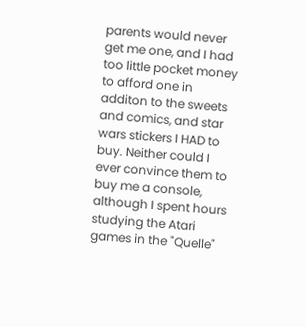parents would never get me one, and I had too little pocket money to afford one in additon to the sweets and comics, and star wars stickers I HAD to buy. Neither could I ever convince them to buy me a console, although I spent hours studying the Atari games in the "Quelle"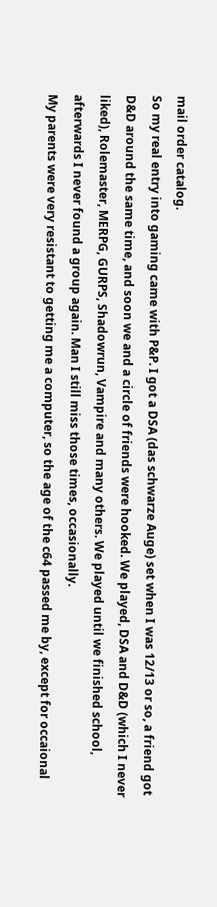mail order catalog.
So my real entry into gaming came with P&P. I got a DSA (das schwarze Auge) set when I was 12/13 or so, a friend got D&D around the same time, and soon we and a circle of friends were hooked. We played, DSA and D&D (which I never liked), Rolemaster, MERPG, GURPS, Shadowrun, Vampire and many others. We played until we finished school, afterwards I never found a group again. Man I still miss those times, occasionally.
My parents were very resistant to getting me a computer, so the age of the c64 passed me by, except for occaional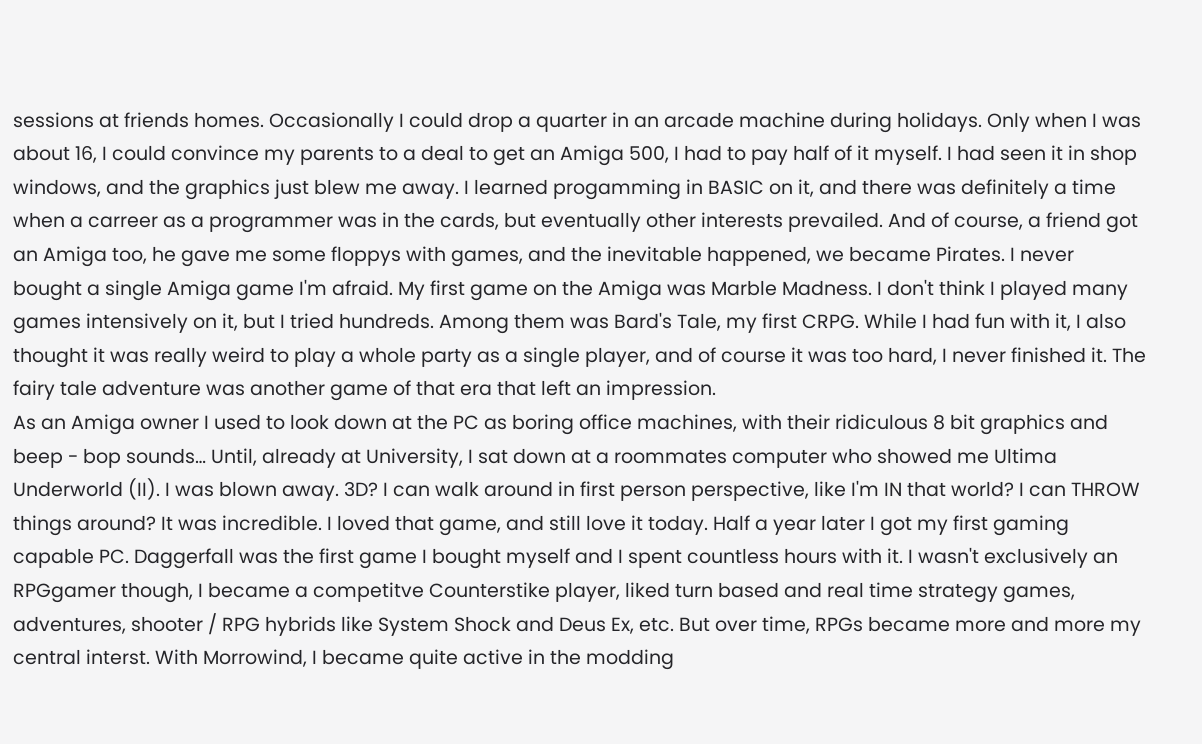sessions at friends homes. Occasionally I could drop a quarter in an arcade machine during holidays. Only when I was about 16, I could convince my parents to a deal to get an Amiga 500, I had to pay half of it myself. I had seen it in shop windows, and the graphics just blew me away. I learned progamming in BASIC on it, and there was definitely a time when a carreer as a programmer was in the cards, but eventually other interests prevailed. And of course, a friend got an Amiga too, he gave me some floppys with games, and the inevitable happened, we became Pirates. I never bought a single Amiga game I'm afraid. My first game on the Amiga was Marble Madness. I don't think I played many games intensively on it, but I tried hundreds. Among them was Bard's Tale, my first CRPG. While I had fun with it, I also thought it was really weird to play a whole party as a single player, and of course it was too hard, I never finished it. The fairy tale adventure was another game of that era that left an impression.
As an Amiga owner I used to look down at the PC as boring office machines, with their ridiculous 8 bit graphics and beep - bop sounds… Until, already at University, I sat down at a roommates computer who showed me Ultima Underworld (II). I was blown away. 3D? I can walk around in first person perspective, like I'm IN that world? I can THROW things around? It was incredible. I loved that game, and still love it today. Half a year later I got my first gaming capable PC. Daggerfall was the first game I bought myself and I spent countless hours with it. I wasn't exclusively an RPGgamer though, I became a competitve Counterstike player, liked turn based and real time strategy games, adventures, shooter / RPG hybrids like System Shock and Deus Ex, etc. But over time, RPGs became more and more my central interst. With Morrowind, I became quite active in the modding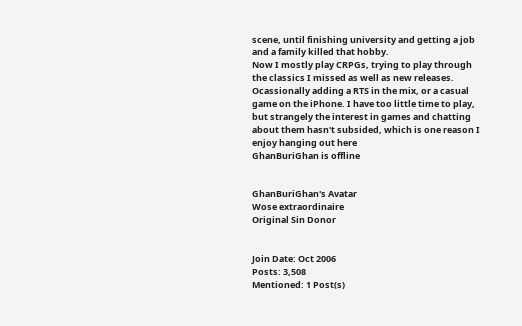scene, until finishing university and getting a job and a family killed that hobby.
Now I mostly play CRPGs, trying to play through the classics I missed as well as new releases. Ocassionally adding a RTS in the mix, or a casual game on the iPhone. I have too little time to play, but strangely the interest in games and chatting about them hasn't subsided, which is one reason I enjoy hanging out here
GhanBuriGhan is offline


GhanBuriGhan's Avatar
Wose extraordinaire
Original Sin Donor


Join Date: Oct 2006
Posts: 3,508
Mentioned: 1 Post(s)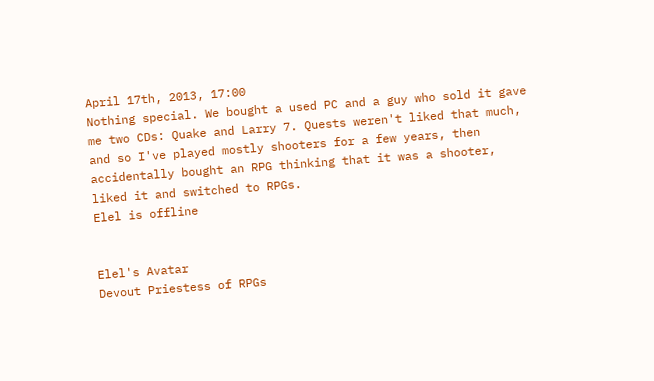April 17th, 2013, 17:00
Nothing special. We bought a used PC and a guy who sold it gave me two CDs: Quake and Larry 7. Quests weren't liked that much, and so I've played mostly shooters for a few years, then accidentally bought an RPG thinking that it was a shooter, liked it and switched to RPGs.
Elel is offline


Elel's Avatar
Devout Priestess of RPGs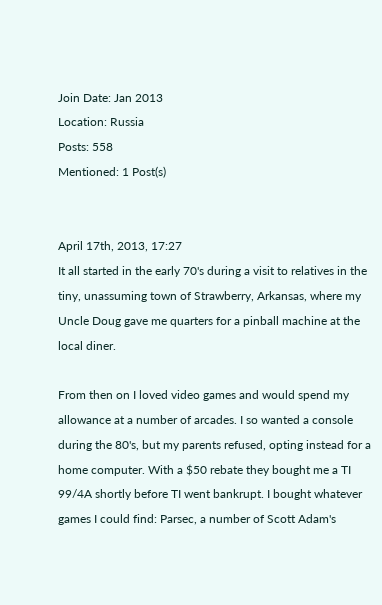Join Date: Jan 2013
Location: Russia
Posts: 558
Mentioned: 1 Post(s)


April 17th, 2013, 17:27
It all started in the early 70's during a visit to relatives in the tiny, unassuming town of Strawberry, Arkansas, where my Uncle Doug gave me quarters for a pinball machine at the local diner.

From then on I loved video games and would spend my allowance at a number of arcades. I so wanted a console during the 80's, but my parents refused, opting instead for a home computer. With a $50 rebate they bought me a TI 99/4A shortly before TI went bankrupt. I bought whatever games I could find: Parsec, a number of Scott Adam's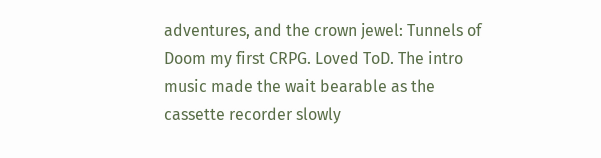adventures, and the crown jewel: Tunnels of Doom my first CRPG. Loved ToD. The intro music made the wait bearable as the cassette recorder slowly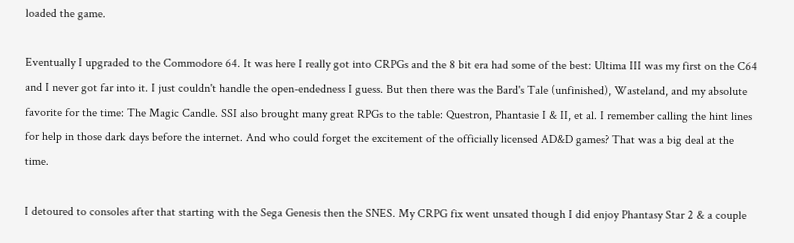loaded the game.

Eventually I upgraded to the Commodore 64. It was here I really got into CRPGs and the 8 bit era had some of the best: Ultima III was my first on the C64 and I never got far into it. I just couldn't handle the open-endedness I guess. But then there was the Bard's Tale (unfinished), Wasteland, and my absolute favorite for the time: The Magic Candle. SSI also brought many great RPGs to the table: Questron, Phantasie I & II, et al. I remember calling the hint lines for help in those dark days before the internet. And who could forget the excitement of the officially licensed AD&D games? That was a big deal at the time.

I detoured to consoles after that starting with the Sega Genesis then the SNES. My CRPG fix went unsated though I did enjoy Phantasy Star 2 & a couple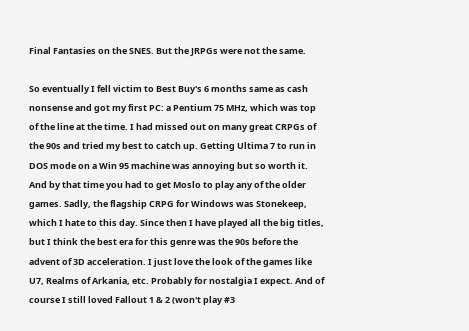Final Fantasies on the SNES. But the JRPGs were not the same.

So eventually I fell victim to Best Buy's 6 months same as cash nonsense and got my first PC: a Pentium 75 MHz, which was top of the line at the time. I had missed out on many great CRPGs of the 90s and tried my best to catch up. Getting Ultima 7 to run in DOS mode on a Win 95 machine was annoying but so worth it. And by that time you had to get Moslo to play any of the older games. Sadly, the flagship CRPG for Windows was Stonekeep, which I hate to this day. Since then I have played all the big titles, but I think the best era for this genre was the 90s before the advent of 3D acceleration. I just love the look of the games like U7, Realms of Arkania, etc. Probably for nostalgia I expect. And of course I still loved Fallout 1 & 2 (won't play #3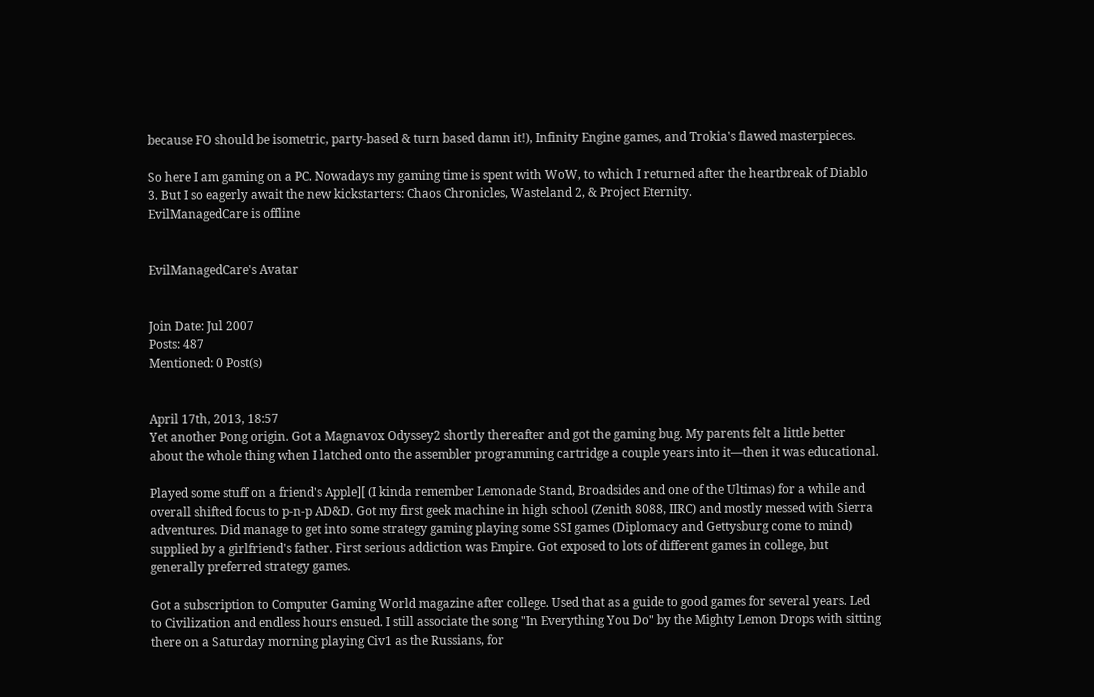because FO should be isometric, party-based & turn based damn it!), Infinity Engine games, and Trokia's flawed masterpieces.

So here I am gaming on a PC. Nowadays my gaming time is spent with WoW, to which I returned after the heartbreak of Diablo 3. But I so eagerly await the new kickstarters: Chaos Chronicles, Wasteland 2, & Project Eternity.
EvilManagedCare is offline


EvilManagedCare's Avatar


Join Date: Jul 2007
Posts: 487
Mentioned: 0 Post(s)


April 17th, 2013, 18:57
Yet another Pong origin. Got a Magnavox Odyssey2 shortly thereafter and got the gaming bug. My parents felt a little better about the whole thing when I latched onto the assembler programming cartridge a couple years into it—then it was educational.

Played some stuff on a friend's Apple][ (I kinda remember Lemonade Stand, Broadsides and one of the Ultimas) for a while and overall shifted focus to p-n-p AD&D. Got my first geek machine in high school (Zenith 8088, IIRC) and mostly messed with Sierra adventures. Did manage to get into some strategy gaming playing some SSI games (Diplomacy and Gettysburg come to mind) supplied by a girlfriend's father. First serious addiction was Empire. Got exposed to lots of different games in college, but generally preferred strategy games.

Got a subscription to Computer Gaming World magazine after college. Used that as a guide to good games for several years. Led to Civilization and endless hours ensued. I still associate the song "In Everything You Do" by the Mighty Lemon Drops with sitting there on a Saturday morning playing Civ1 as the Russians, for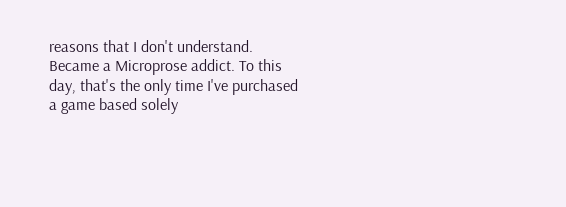reasons that I don't understand. Became a Microprose addict. To this day, that's the only time I've purchased a game based solely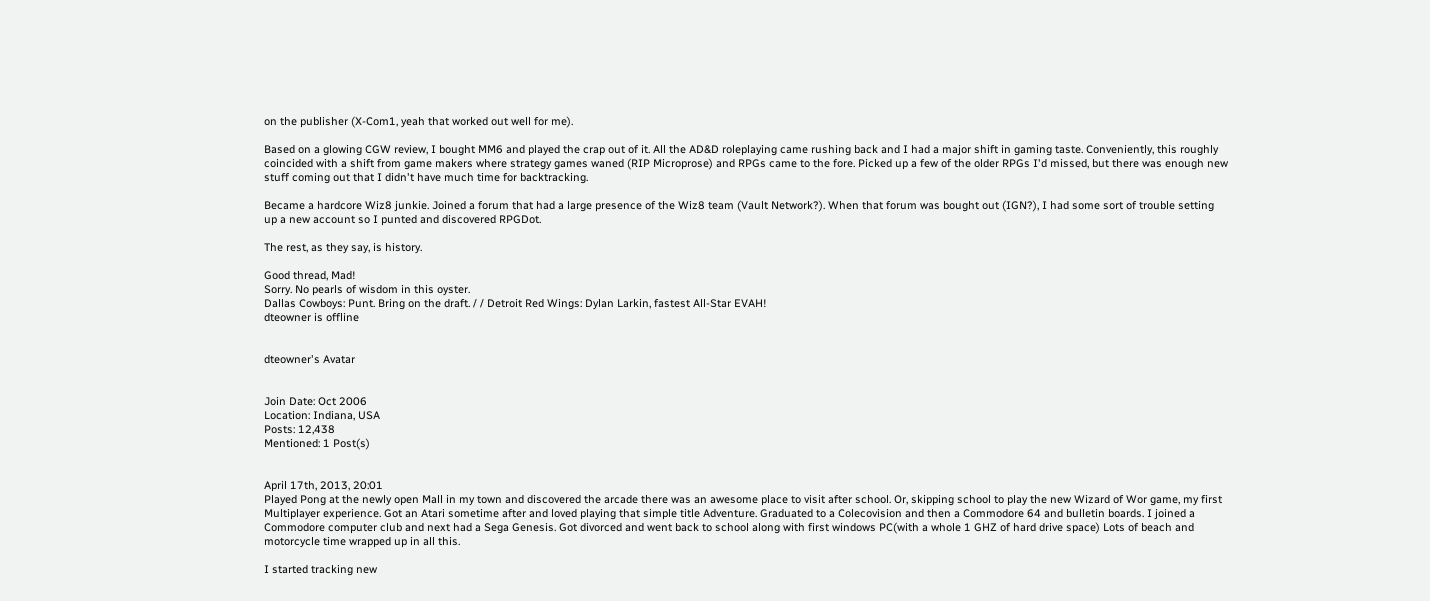on the publisher (X-Com1, yeah that worked out well for me).

Based on a glowing CGW review, I bought MM6 and played the crap out of it. All the AD&D roleplaying came rushing back and I had a major shift in gaming taste. Conveniently, this roughly coincided with a shift from game makers where strategy games waned (RIP Microprose) and RPGs came to the fore. Picked up a few of the older RPGs I'd missed, but there was enough new stuff coming out that I didn't have much time for backtracking.

Became a hardcore Wiz8 junkie. Joined a forum that had a large presence of the Wiz8 team (Vault Network?). When that forum was bought out (IGN?), I had some sort of trouble setting up a new account so I punted and discovered RPGDot.

The rest, as they say, is history.

Good thread, Mad!
Sorry. No pearls of wisdom in this oyster.
Dallas Cowboys: Punt. Bring on the draft. / / Detroit Red Wings: Dylan Larkin, fastest All-Star EVAH!
dteowner is offline


dteowner's Avatar


Join Date: Oct 2006
Location: Indiana, USA
Posts: 12,438
Mentioned: 1 Post(s)


April 17th, 2013, 20:01
Played Pong at the newly open Mall in my town and discovered the arcade there was an awesome place to visit after school. Or, skipping school to play the new Wizard of Wor game, my first Multiplayer experience. Got an Atari sometime after and loved playing that simple title Adventure. Graduated to a Colecovision and then a Commodore 64 and bulletin boards. I joined a Commodore computer club and next had a Sega Genesis. Got divorced and went back to school along with first windows PC(with a whole 1 GHZ of hard drive space) Lots of beach and motorcycle time wrapped up in all this.

I started tracking new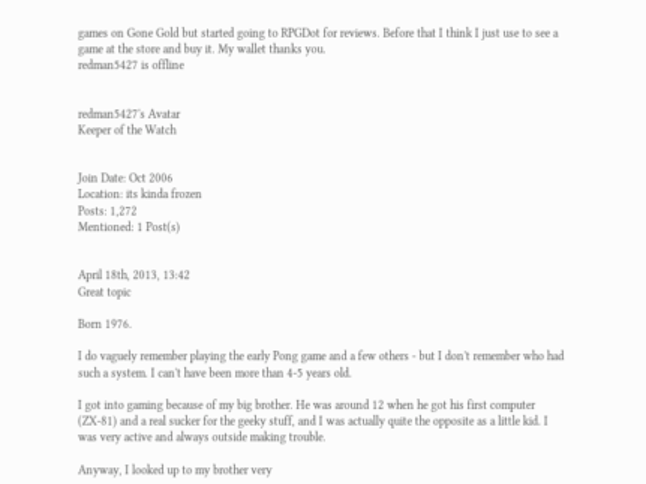games on Gone Gold but started going to RPGDot for reviews. Before that I think I just use to see a game at the store and buy it. My wallet thanks you.
redman5427 is offline


redman5427's Avatar
Keeper of the Watch


Join Date: Oct 2006
Location: its kinda frozen
Posts: 1,272
Mentioned: 1 Post(s)


April 18th, 2013, 13:42
Great topic

Born 1976.

I do vaguely remember playing the early Pong game and a few others - but I don't remember who had such a system. I can't have been more than 4-5 years old.

I got into gaming because of my big brother. He was around 12 when he got his first computer (ZX-81) and a real sucker for the geeky stuff, and I was actually quite the opposite as a little kid. I was very active and always outside making trouble.

Anyway, I looked up to my brother very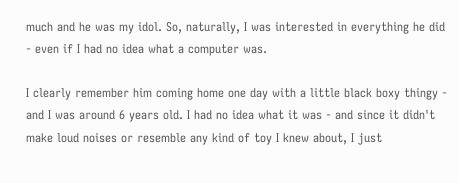much and he was my idol. So, naturally, I was interested in everything he did - even if I had no idea what a computer was.

I clearly remember him coming home one day with a little black boxy thingy - and I was around 6 years old. I had no idea what it was - and since it didn't make loud noises or resemble any kind of toy I knew about, I just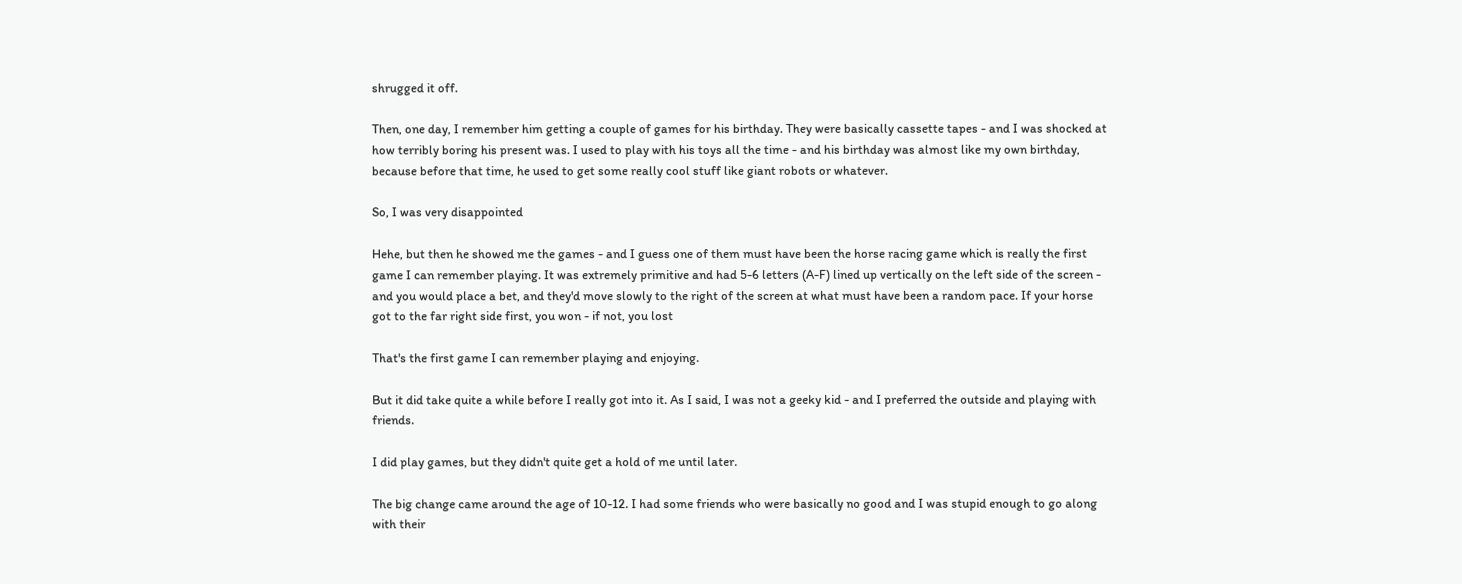shrugged it off.

Then, one day, I remember him getting a couple of games for his birthday. They were basically cassette tapes - and I was shocked at how terribly boring his present was. I used to play with his toys all the time - and his birthday was almost like my own birthday, because before that time, he used to get some really cool stuff like giant robots or whatever.

So, I was very disappointed

Hehe, but then he showed me the games - and I guess one of them must have been the horse racing game which is really the first game I can remember playing. It was extremely primitive and had 5-6 letters (A-F) lined up vertically on the left side of the screen - and you would place a bet, and they'd move slowly to the right of the screen at what must have been a random pace. If your horse got to the far right side first, you won - if not, you lost

That's the first game I can remember playing and enjoying.

But it did take quite a while before I really got into it. As I said, I was not a geeky kid - and I preferred the outside and playing with friends.

I did play games, but they didn't quite get a hold of me until later.

The big change came around the age of 10-12. I had some friends who were basically no good and I was stupid enough to go along with their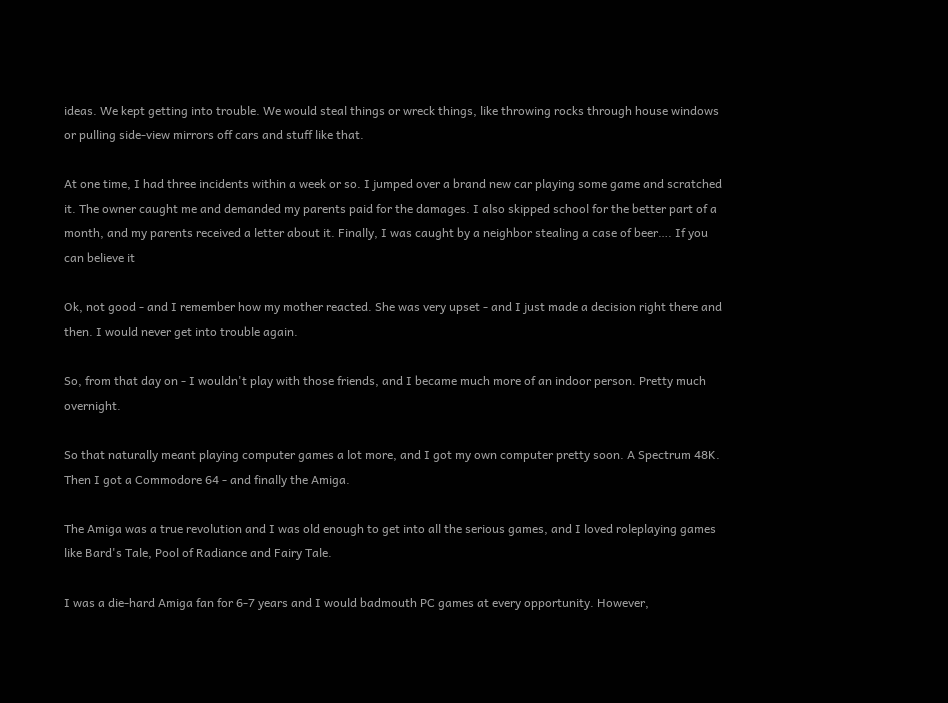ideas. We kept getting into trouble. We would steal things or wreck things, like throwing rocks through house windows or pulling side-view mirrors off cars and stuff like that.

At one time, I had three incidents within a week or so. I jumped over a brand new car playing some game and scratched it. The owner caught me and demanded my parents paid for the damages. I also skipped school for the better part of a month, and my parents received a letter about it. Finally, I was caught by a neighbor stealing a case of beer…. If you can believe it

Ok, not good - and I remember how my mother reacted. She was very upset - and I just made a decision right there and then. I would never get into trouble again.

So, from that day on - I wouldn't play with those friends, and I became much more of an indoor person. Pretty much overnight.

So that naturally meant playing computer games a lot more, and I got my own computer pretty soon. A Spectrum 48K. Then I got a Commodore 64 - and finally the Amiga.

The Amiga was a true revolution and I was old enough to get into all the serious games, and I loved roleplaying games like Bard's Tale, Pool of Radiance and Fairy Tale.

I was a die-hard Amiga fan for 6-7 years and I would badmouth PC games at every opportunity. However,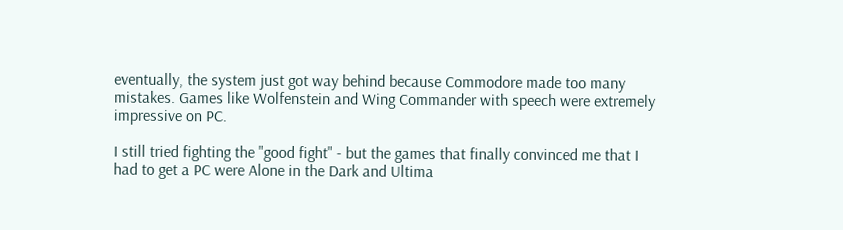eventually, the system just got way behind because Commodore made too many mistakes. Games like Wolfenstein and Wing Commander with speech were extremely impressive on PC.

I still tried fighting the "good fight" - but the games that finally convinced me that I had to get a PC were Alone in the Dark and Ultima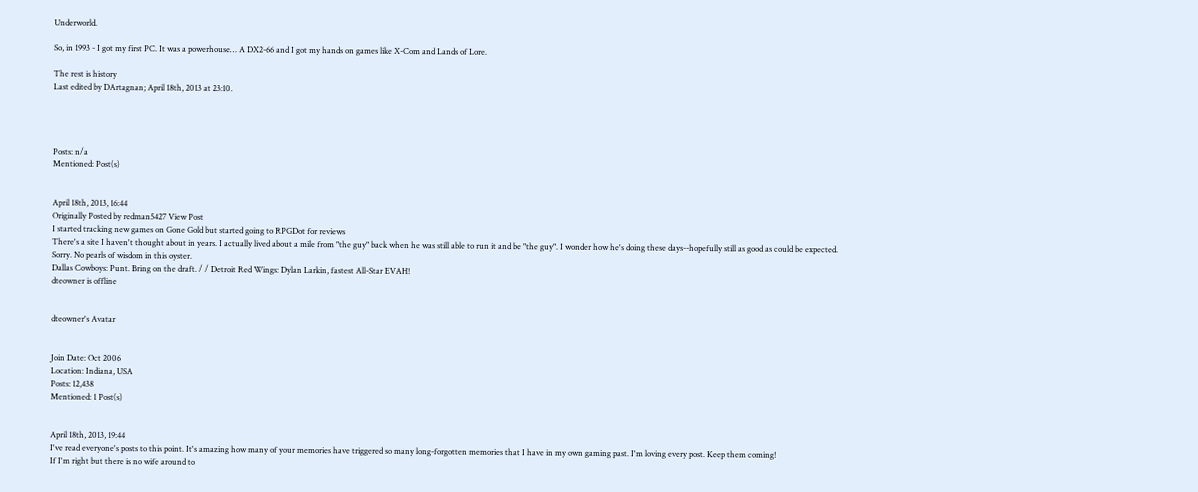Underworld.

So, in 1993 - I got my first PC. It was a powerhouse… A DX2-66 and I got my hands on games like X-Com and Lands of Lore.

The rest is history
Last edited by DArtagnan; April 18th, 2013 at 23:10.




Posts: n/a
Mentioned: Post(s)


April 18th, 2013, 16:44
Originally Posted by redman5427 View Post
I started tracking new games on Gone Gold but started going to RPGDot for reviews
There's a site I haven't thought about in years. I actually lived about a mile from "the guy" back when he was still able to run it and be "the guy". I wonder how he's doing these days--hopefully still as good as could be expected.
Sorry. No pearls of wisdom in this oyster.
Dallas Cowboys: Punt. Bring on the draft. / / Detroit Red Wings: Dylan Larkin, fastest All-Star EVAH!
dteowner is offline


dteowner's Avatar


Join Date: Oct 2006
Location: Indiana, USA
Posts: 12,438
Mentioned: 1 Post(s)


April 18th, 2013, 19:44
I've read everyone's posts to this point. It's amazing how many of your memories have triggered so many long-forgotten memories that I have in my own gaming past. I'm loving every post. Keep them coming!
If I'm right but there is no wife around to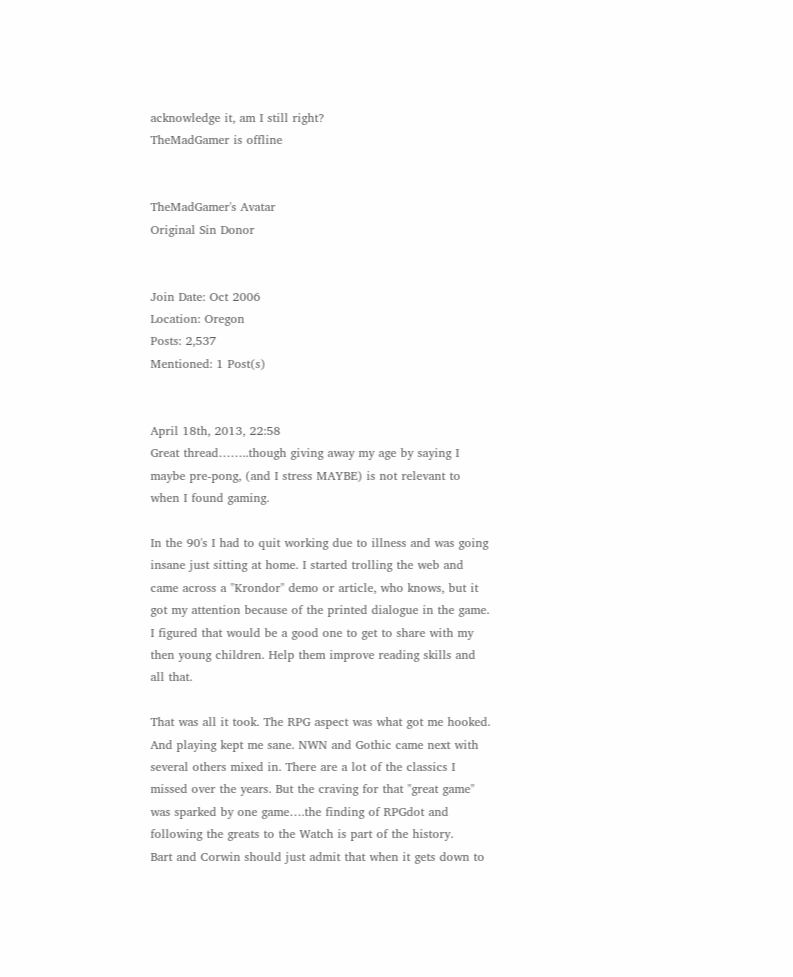acknowledge it, am I still right?
TheMadGamer is offline


TheMadGamer's Avatar
Original Sin Donor


Join Date: Oct 2006
Location: Oregon
Posts: 2,537
Mentioned: 1 Post(s)


April 18th, 2013, 22:58
Great thread……..though giving away my age by saying I maybe pre-pong, (and I stress MAYBE) is not relevant to when I found gaming.

In the 90's I had to quit working due to illness and was going insane just sitting at home. I started trolling the web and came across a "Krondor" demo or article, who knows, but it got my attention because of the printed dialogue in the game. I figured that would be a good one to get to share with my then young children. Help them improve reading skills and all that.

That was all it took. The RPG aspect was what got me hooked. And playing kept me sane. NWN and Gothic came next with several others mixed in. There are a lot of the classics I missed over the years. But the craving for that "great game" was sparked by one game….the finding of RPGdot and following the greats to the Watch is part of the history.
Bart and Corwin should just admit that when it gets down to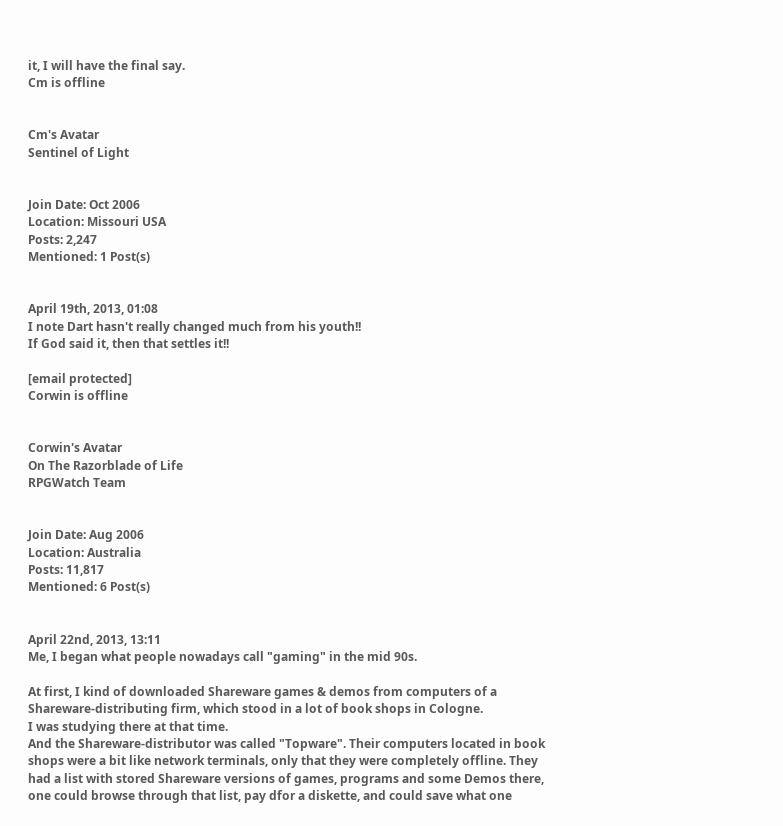it, I will have the final say.
Cm is offline


Cm's Avatar
Sentinel of Light


Join Date: Oct 2006
Location: Missouri USA
Posts: 2,247
Mentioned: 1 Post(s)


April 19th, 2013, 01:08
I note Dart hasn't really changed much from his youth!!
If God said it, then that settles it!!

[email protected]
Corwin is offline


Corwin's Avatar
On The Razorblade of Life
RPGWatch Team


Join Date: Aug 2006
Location: Australia
Posts: 11,817
Mentioned: 6 Post(s)


April 22nd, 2013, 13:11
Me, I began what people nowadays call "gaming" in the mid 90s.

At first, I kind of downloaded Shareware games & demos from computers of a Shareware-distributing firm, which stood in a lot of book shops in Cologne.
I was studying there at that time.
And the Shareware-distributor was called "Topware". Their computers located in book shops were a bit like network terminals, only that they were completely offline. They had a list with stored Shareware versions of games, programs and some Demos there, one could browse through that list, pay dfor a diskette, and could save what one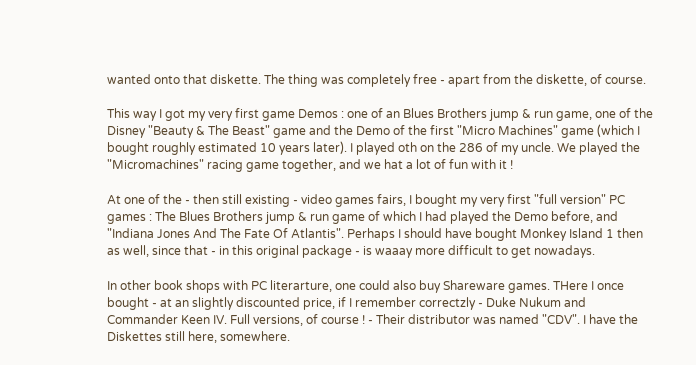wanted onto that diskette. The thing was completely free - apart from the diskette, of course.

This way I got my very first game Demos : one of an Blues Brothers jump & run game, one of the Disney "Beauty & The Beast" game and the Demo of the first "Micro Machines" game (which I bought roughly estimated 10 years later). I played oth on the 286 of my uncle. We played the "Micromachines" racing game together, and we hat a lot of fun with it !

At one of the - then still existing - video games fairs, I bought my very first "full version" PC games : The Blues Brothers jump & run game of which I had played the Demo before, and "Indiana Jones And The Fate Of Atlantis". Perhaps I should have bought Monkey Island 1 then as well, since that - in this original package - is waaay more difficult to get nowadays.

In other book shops with PC literarture, one could also buy Shareware games. THere I once bought - at an slightly discounted price, if I remember correctzly - Duke Nukum and Commander Keen IV. Full versions, of course ! - Their distributor was named "CDV". I have the Diskettes still here, somewhere.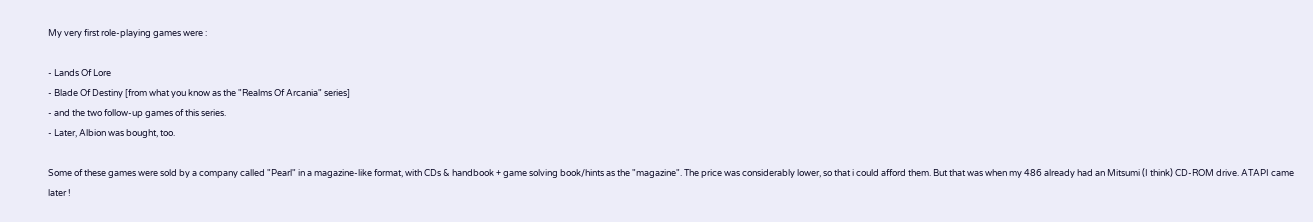My very first role-playing games were :

- Lands Of Lore
- Blade Of Destiny [from what you know as the "Realms Of Arcania" series]
- and the two follow-up games of this series.
- Later, Albion was bought, too.

Some of these games were sold by a company called "Pearl" in a magazine-like format, with CDs & handbook + game solving book/hints as the "magazine". The price was considerably lower, so that i could afford them. But that was when my 486 already had an Mitsumi (I think) CD-ROM drive. ATAPI came later !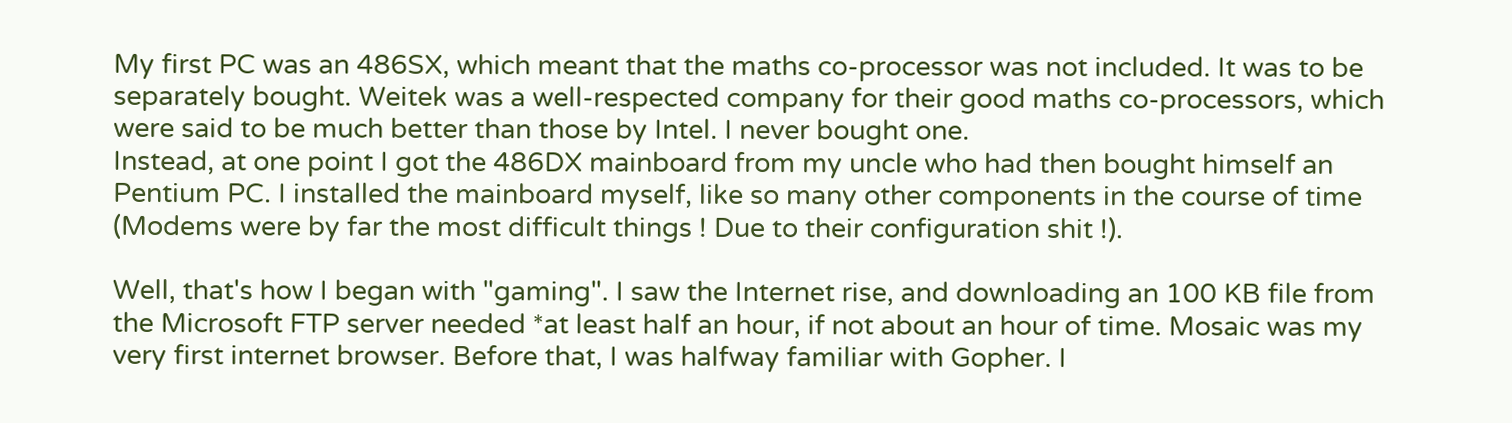My first PC was an 486SX, which meant that the maths co-processor was not included. It was to be separately bought. Weitek was a well-respected company for their good maths co-processors, which were said to be much better than those by Intel. I never bought one.
Instead, at one point I got the 486DX mainboard from my uncle who had then bought himself an Pentium PC. I installed the mainboard myself, like so many other components in the course of time (Modems were by far the most difficult things ! Due to their configuration shit !).

Well, that's how I began with "gaming". I saw the Internet rise, and downloading an 100 KB file from the Microsoft FTP server needed *at least half an hour, if not about an hour of time. Mosaic was my very first internet browser. Before that, I was halfway familiar with Gopher. I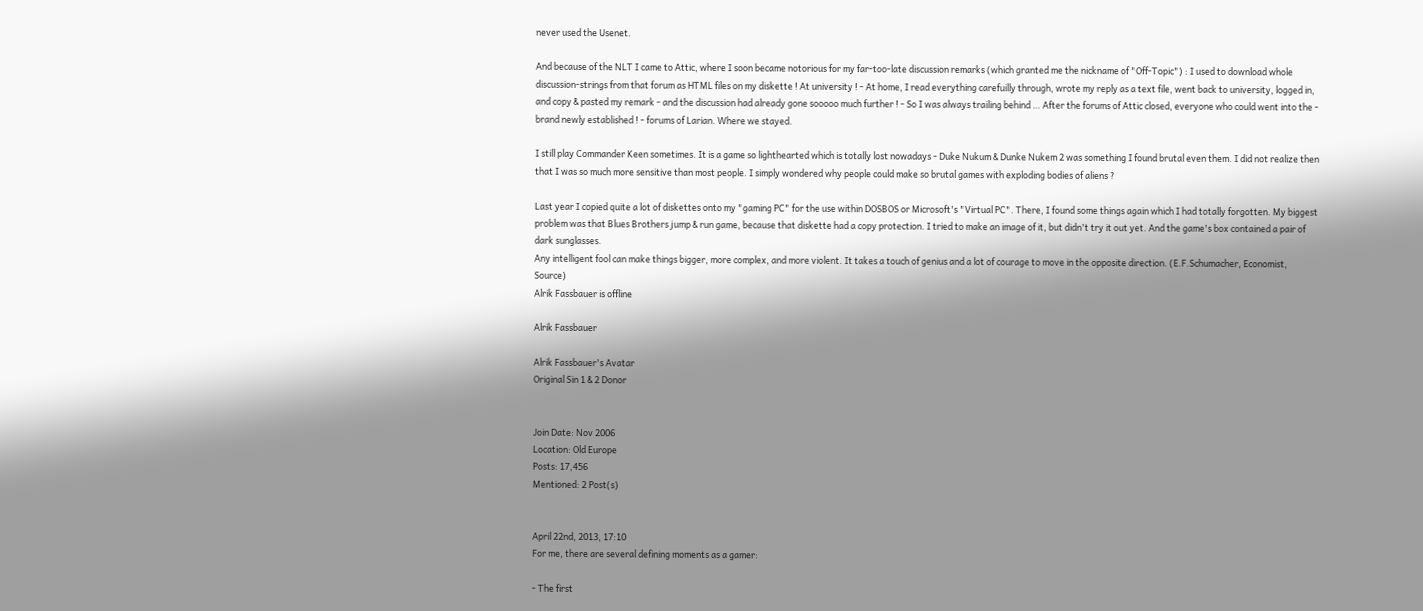never used the Usenet.

And because of the NLT I came to Attic, where I soon became notorious for my far-too-late discussion remarks (which granted me the nickname of "Off-Topic") : I used to download whole discussion-strings from that forum as HTML files on my diskette ! At university ! - At home, I read everything carefuilly through, wrote my reply as a text file, went back to university, logged in, and copy & pasted my remark - and the discussion had already gone sooooo much further ! - So I was always trailing behind … After the forums of Attic closed, everyone who could went into the - brand newly established ! - forums of Larian. Where we stayed.

I still play Commander Keen sometimes. It is a game so lighthearted which is totally lost nowadays - Duke Nukum & Dunke Nukem 2 was something I found brutal even them. I did not realize then that I was so much more sensitive than most people. I simply wondered why people could make so brutal games with exploding bodies of aliens ?

Last year I copied quite a lot of diskettes onto my "gaming PC" for the use within DOSBOS or Microsoft's "Virtual PC". There, I found some things again which I had totally forgotten. My biggest problem was that Blues Brothers jump & run game, because that diskette had a copy protection. I tried to make an image of it, but didn't try it out yet. And the game's box contained a pair of dark sunglasses.
Any intelligent fool can make things bigger, more complex, and more violent. It takes a touch of genius and a lot of courage to move in the opposite direction. (E.F.Schumacher, Economist, Source)
Alrik Fassbauer is offline

Alrik Fassbauer

Alrik Fassbauer's Avatar
Original Sin 1 & 2 Donor


Join Date: Nov 2006
Location: Old Europe
Posts: 17,456
Mentioned: 2 Post(s)


April 22nd, 2013, 17:10
For me, there are several defining moments as a gamer:

- The first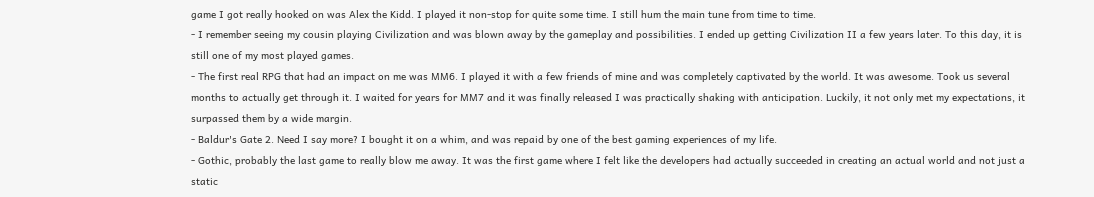game I got really hooked on was Alex the Kidd. I played it non-stop for quite some time. I still hum the main tune from time to time.
- I remember seeing my cousin playing Civilization and was blown away by the gameplay and possibilities. I ended up getting Civilization II a few years later. To this day, it is still one of my most played games.
- The first real RPG that had an impact on me was MM6. I played it with a few friends of mine and was completely captivated by the world. It was awesome. Took us several months to actually get through it. I waited for years for MM7 and it was finally released I was practically shaking with anticipation. Luckily, it not only met my expectations, it surpassed them by a wide margin.
- Baldur's Gate 2. Need I say more? I bought it on a whim, and was repaid by one of the best gaming experiences of my life.
- Gothic, probably the last game to really blow me away. It was the first game where I felt like the developers had actually succeeded in creating an actual world and not just a static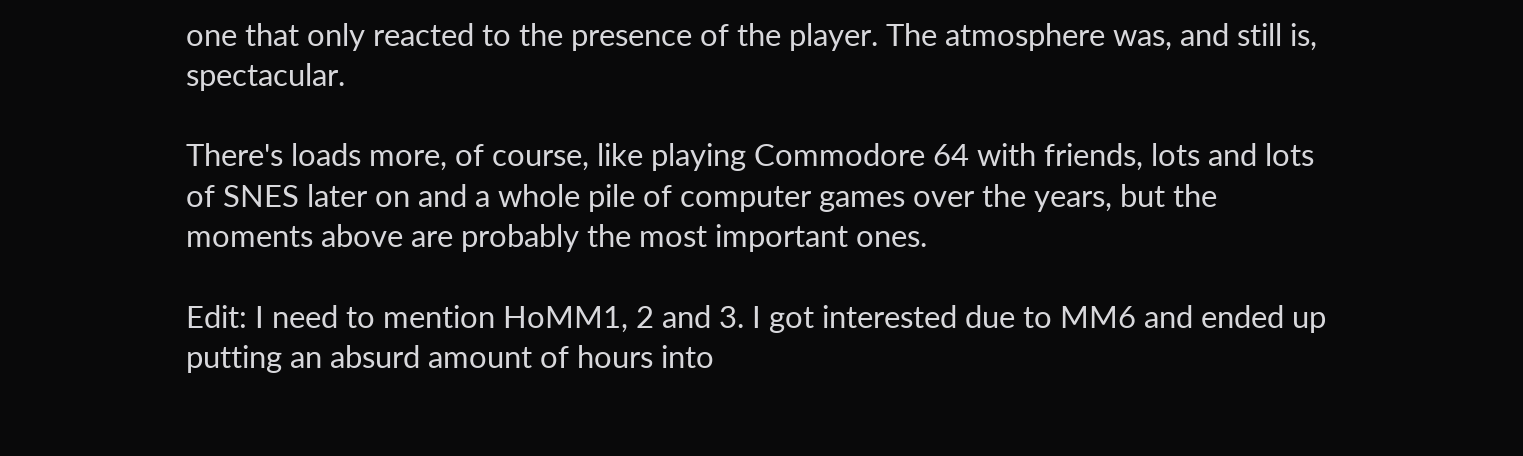one that only reacted to the presence of the player. The atmosphere was, and still is, spectacular.

There's loads more, of course, like playing Commodore 64 with friends, lots and lots of SNES later on and a whole pile of computer games over the years, but the moments above are probably the most important ones.

Edit: I need to mention HoMM1, 2 and 3. I got interested due to MM6 and ended up putting an absurd amount of hours into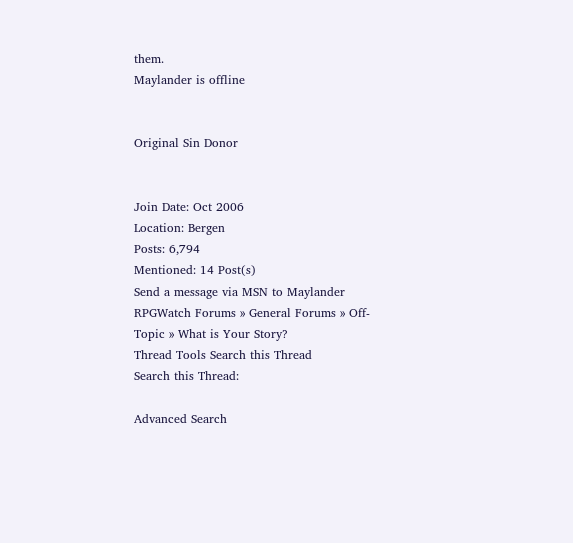them.
Maylander is offline


Original Sin Donor


Join Date: Oct 2006
Location: Bergen
Posts: 6,794
Mentioned: 14 Post(s)
Send a message via MSN to Maylander
RPGWatch Forums » General Forums » Off-Topic » What is Your Story?
Thread Tools Search this Thread
Search this Thread:

Advanced Search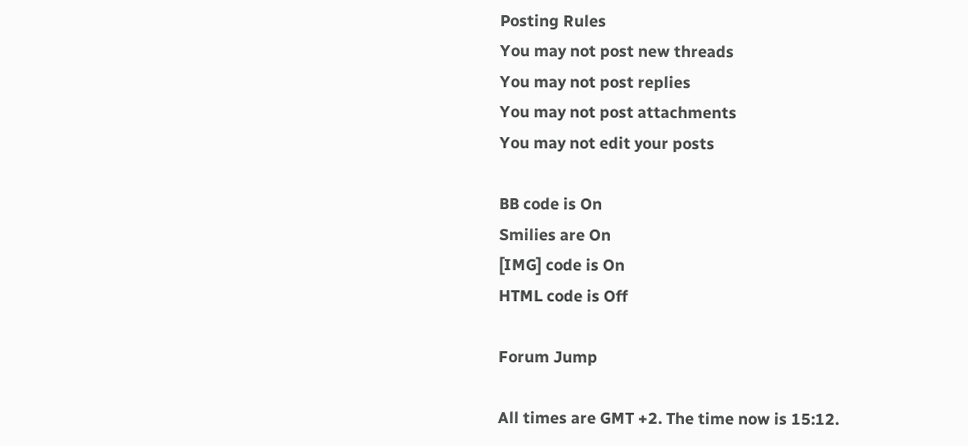Posting Rules
You may not post new threads
You may not post replies
You may not post attachments
You may not edit your posts

BB code is On
Smilies are On
[IMG] code is On
HTML code is Off

Forum Jump

All times are GMT +2. The time now is 15:12.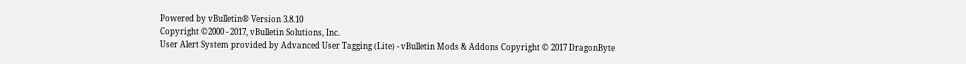Powered by vBulletin® Version 3.8.10
Copyright ©2000 - 2017, vBulletin Solutions, Inc.
User Alert System provided by Advanced User Tagging (Lite) - vBulletin Mods & Addons Copyright © 2017 DragonByte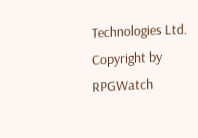Technologies Ltd.
Copyright by RPGWatch